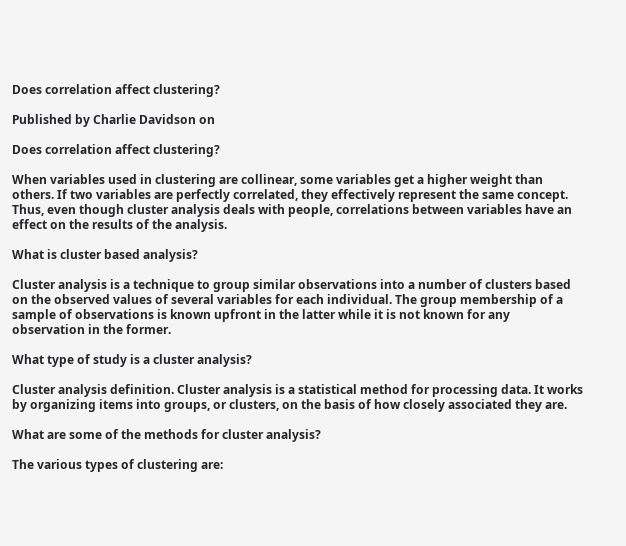Does correlation affect clustering?

Published by Charlie Davidson on

Does correlation affect clustering?

When variables used in clustering are collinear, some variables get a higher weight than others. If two variables are perfectly correlated, they effectively represent the same concept. Thus, even though cluster analysis deals with people, correlations between variables have an effect on the results of the analysis.

What is cluster based analysis?

Cluster analysis is a technique to group similar observations into a number of clusters based on the observed values of several variables for each individual. The group membership of a sample of observations is known upfront in the latter while it is not known for any observation in the former.

What type of study is a cluster analysis?

Cluster analysis definition. Cluster analysis is a statistical method for processing data. It works by organizing items into groups, or clusters, on the basis of how closely associated they are.

What are some of the methods for cluster analysis?

The various types of clustering are: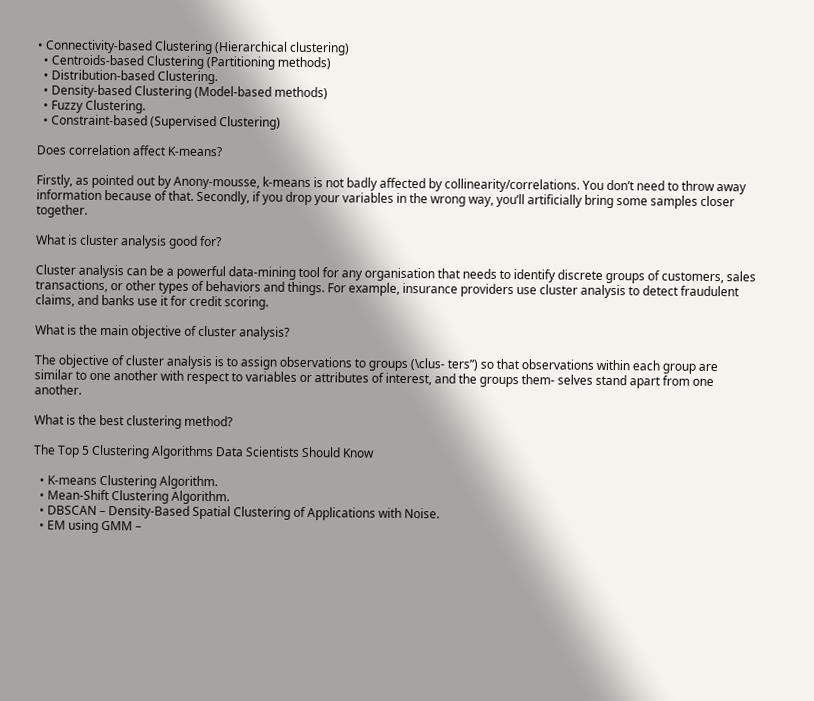• Connectivity-based Clustering (Hierarchical clustering)
  • Centroids-based Clustering (Partitioning methods)
  • Distribution-based Clustering.
  • Density-based Clustering (Model-based methods)
  • Fuzzy Clustering.
  • Constraint-based (Supervised Clustering)

Does correlation affect K-means?

Firstly, as pointed out by Anony-mousse, k-means is not badly affected by collinearity/correlations. You don’t need to throw away information because of that. Secondly, if you drop your variables in the wrong way, you’ll artificially bring some samples closer together.

What is cluster analysis good for?

Cluster analysis can be a powerful data-mining tool for any organisation that needs to identify discrete groups of customers, sales transactions, or other types of behaviors and things. For example, insurance providers use cluster analysis to detect fraudulent claims, and banks use it for credit scoring.

What is the main objective of cluster analysis?

The objective of cluster analysis is to assign observations to groups (\clus- ters”) so that observations within each group are similar to one another with respect to variables or attributes of interest, and the groups them- selves stand apart from one another.

What is the best clustering method?

The Top 5 Clustering Algorithms Data Scientists Should Know

  • K-means Clustering Algorithm.
  • Mean-Shift Clustering Algorithm.
  • DBSCAN – Density-Based Spatial Clustering of Applications with Noise.
  • EM using GMM –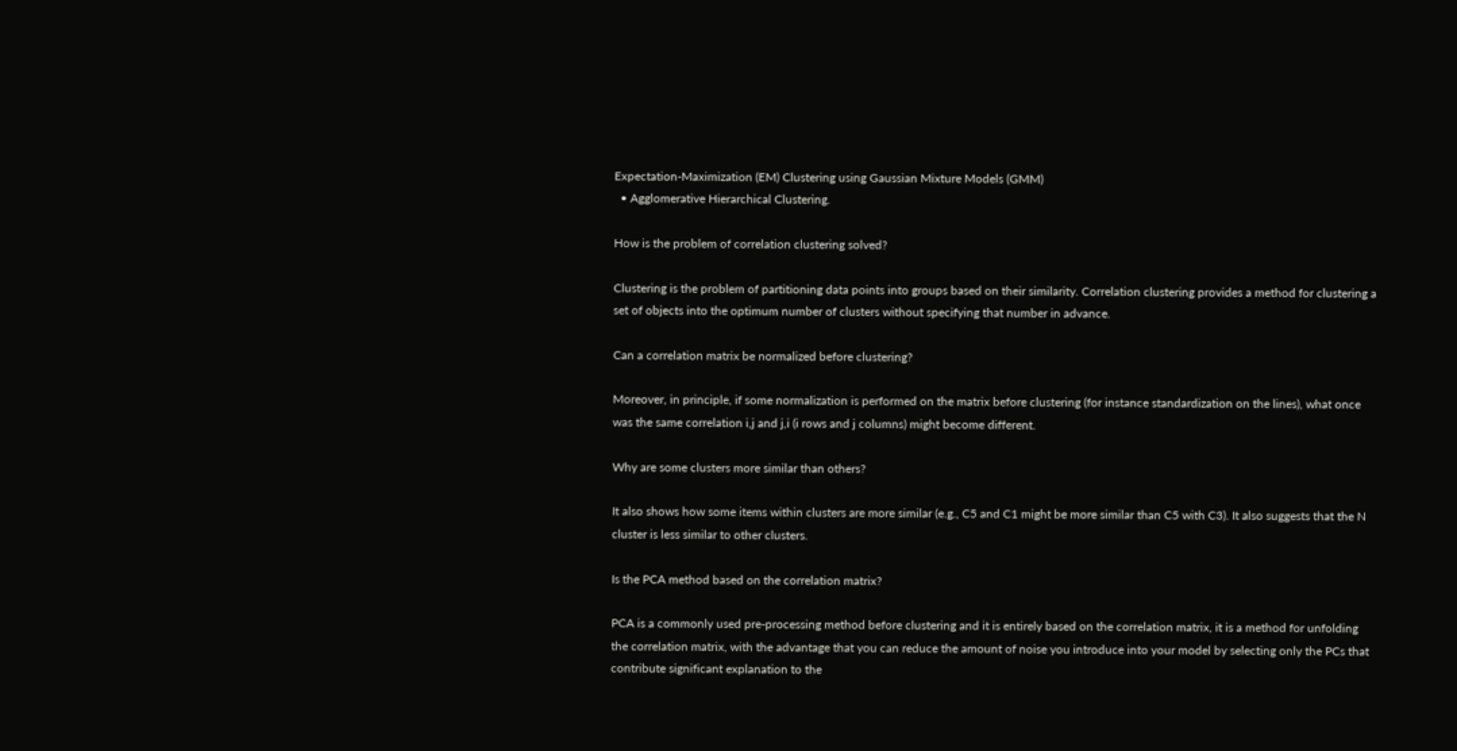Expectation-Maximization (EM) Clustering using Gaussian Mixture Models (GMM)
  • Agglomerative Hierarchical Clustering.

How is the problem of correlation clustering solved?

Clustering is the problem of partitioning data points into groups based on their similarity. Correlation clustering provides a method for clustering a set of objects into the optimum number of clusters without specifying that number in advance.

Can a correlation matrix be normalized before clustering?

Moreover, in principle, if some normalization is performed on the matrix before clustering (for instance standardization on the lines), what once was the same correlation i,j and j,i (i rows and j columns) might become different.

Why are some clusters more similar than others?

It also shows how some items within clusters are more similar (e.g., C5 and C1 might be more similar than C5 with C3). It also suggests that the N cluster is less similar to other clusters.

Is the PCA method based on the correlation matrix?

PCA is a commonly used pre-processing method before clustering and it is entirely based on the correlation matrix, it is a method for unfolding the correlation matrix, with the advantage that you can reduce the amount of noise you introduce into your model by selecting only the PCs that contribute significant explanation to the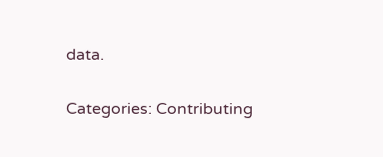data.

Categories: Contributing